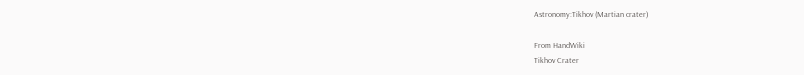Astronomy:Tikhov (Martian crater)

From HandWiki
Tikhov Crater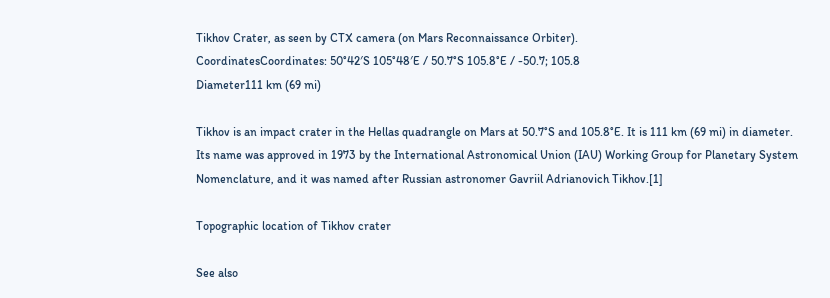Tikhov Crater, as seen by CTX camera (on Mars Reconnaissance Orbiter).
CoordinatesCoordinates: 50°42′S 105°48′E / 50.7°S 105.8°E / -50.7; 105.8
Diameter111 km (69 mi)

Tikhov is an impact crater in the Hellas quadrangle on Mars at 50.7°S and 105.8°E. It is 111 km (69 mi) in diameter. Its name was approved in 1973 by the International Astronomical Union (IAU) Working Group for Planetary System Nomenclature, and it was named after Russian astronomer Gavriil Adrianovich Tikhov.[1]

Topographic location of Tikhov crater

See also